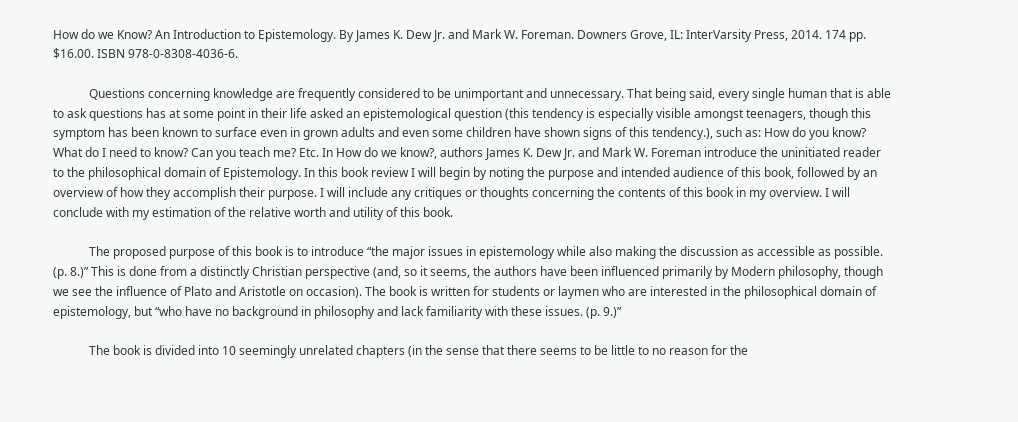How do we Know? An Introduction to Epistemology. By James K. Dew Jr. and Mark W. Foreman. Downers Grove, IL: InterVarsity Press, 2014. 174 pp. $16.00. ISBN 978-0-8308-4036-6.

            Questions concerning knowledge are frequently considered to be unimportant and unnecessary. That being said, every single human that is able to ask questions has at some point in their life asked an epistemological question (this tendency is especially visible amongst teenagers, though this symptom has been known to surface even in grown adults and even some children have shown signs of this tendency.), such as: How do you know? What do I need to know? Can you teach me? Etc. In How do we know?, authors James K. Dew Jr. and Mark W. Foreman introduce the uninitiated reader to the philosophical domain of Epistemology. In this book review I will begin by noting the purpose and intended audience of this book, followed by an overview of how they accomplish their purpose. I will include any critiques or thoughts concerning the contents of this book in my overview. I will conclude with my estimation of the relative worth and utility of this book.

            The proposed purpose of this book is to introduce “the major issues in epistemology while also making the discussion as accessible as possible. (p. 8.)” This is done from a distinctly Christian perspective (and, so it seems, the authors have been influenced primarily by Modern philosophy, though we see the influence of Plato and Aristotle on occasion). The book is written for students or laymen who are interested in the philosophical domain of epistemology, but “who have no background in philosophy and lack familiarity with these issues. (p. 9.)”

            The book is divided into 10 seemingly unrelated chapters (in the sense that there seems to be little to no reason for the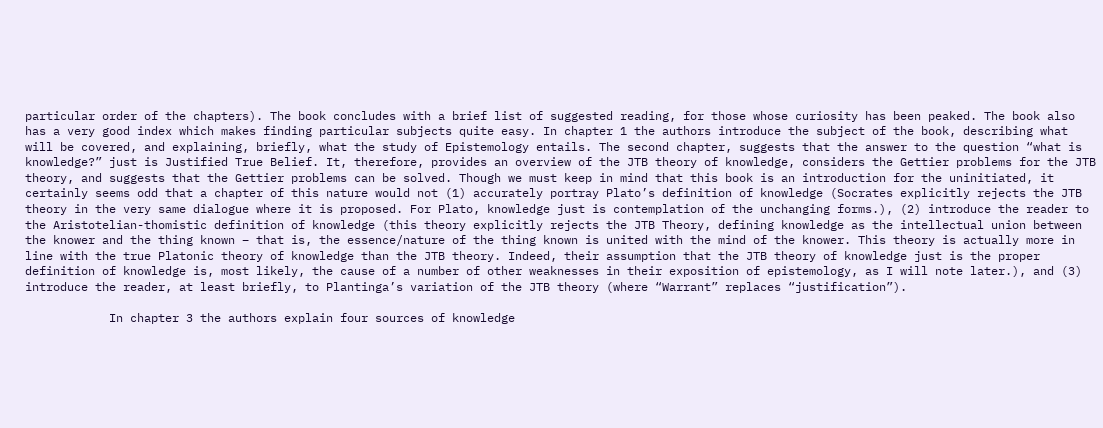particular order of the chapters). The book concludes with a brief list of suggested reading, for those whose curiosity has been peaked. The book also has a very good index which makes finding particular subjects quite easy. In chapter 1 the authors introduce the subject of the book, describing what will be covered, and explaining, briefly, what the study of Epistemology entails. The second chapter, suggests that the answer to the question “what is knowledge?” just is Justified True Belief. It, therefore, provides an overview of the JTB theory of knowledge, considers the Gettier problems for the JTB theory, and suggests that the Gettier problems can be solved. Though we must keep in mind that this book is an introduction for the uninitiated, it certainly seems odd that a chapter of this nature would not (1) accurately portray Plato’s definition of knowledge (Socrates explicitly rejects the JTB theory in the very same dialogue where it is proposed. For Plato, knowledge just is contemplation of the unchanging forms.), (2) introduce the reader to the Aristotelian-thomistic definition of knowledge (this theory explicitly rejects the JTB Theory, defining knowledge as the intellectual union between the knower and the thing known – that is, the essence/nature of the thing known is united with the mind of the knower. This theory is actually more in line with the true Platonic theory of knowledge than the JTB theory. Indeed, their assumption that the JTB theory of knowledge just is the proper definition of knowledge is, most likely, the cause of a number of other weaknesses in their exposition of epistemology, as I will note later.), and (3) introduce the reader, at least briefly, to Plantinga’s variation of the JTB theory (where “Warrant” replaces “justification”).

            In chapter 3 the authors explain four sources of knowledge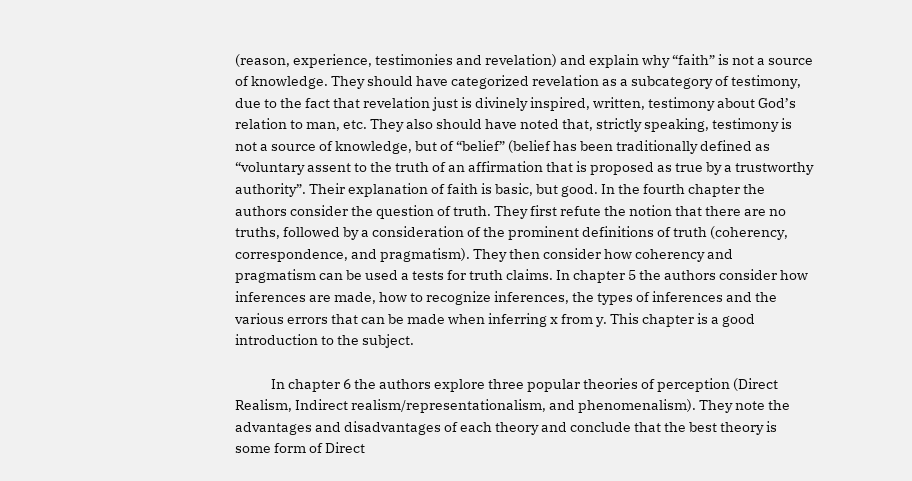(reason, experience, testimonies and revelation) and explain why “faith” is not a source of knowledge. They should have categorized revelation as a subcategory of testimony, due to the fact that revelation just is divinely inspired, written, testimony about God’s relation to man, etc. They also should have noted that, strictly speaking, testimony is not a source of knowledge, but of “belief” (belief has been traditionally defined as “voluntary assent to the truth of an affirmation that is proposed as true by a trustworthy authority”. Their explanation of faith is basic, but good. In the fourth chapter the authors consider the question of truth. They first refute the notion that there are no truths, followed by a consideration of the prominent definitions of truth (coherency, correspondence, and pragmatism). They then consider how coherency and pragmatism can be used a tests for truth claims. In chapter 5 the authors consider how inferences are made, how to recognize inferences, the types of inferences and the various errors that can be made when inferring x from y. This chapter is a good introduction to the subject.

            In chapter 6 the authors explore three popular theories of perception (Direct Realism, Indirect realism/representationalism, and phenomenalism). They note the advantages and disadvantages of each theory and conclude that the best theory is some form of Direct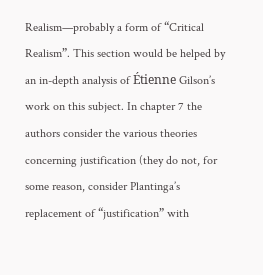Realism—probably a form of “Critical Realism”. This section would be helped by an in-depth analysis of Étienne Gilson’s work on this subject. In chapter 7 the authors consider the various theories concerning justification (they do not, for some reason, consider Plantinga’s replacement of “justification” with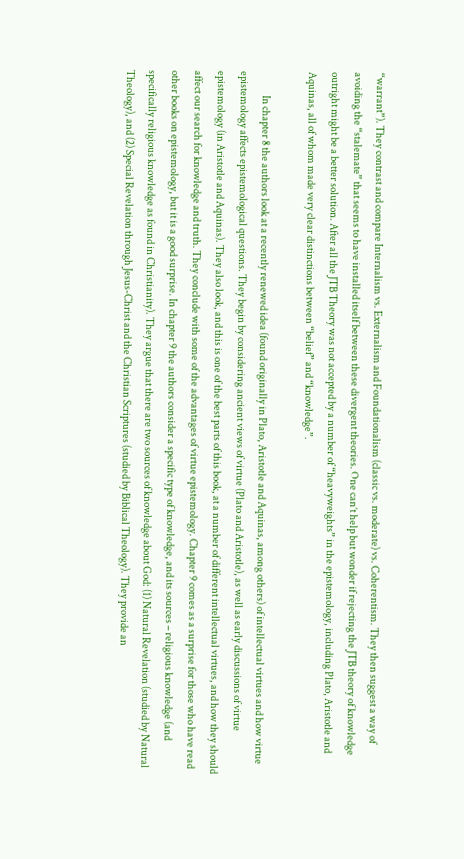“warrant”). They contrast and compare Internalism vs. Externalism and Foundationalism (classic vs. moderate) vs. Coherentism. They then suggest a way of avoiding the “stalemate” that seems to have installed itself between these divergent theories. One can’t help but wonder if rejecting the JTB theory of knowledge outright might be a better solution. After all the JTB Theory was not accepted by a number of “heavyweights” in the epistemology, including Plato, Aristotle and Aquinas, all of whom made very clear distinctions between “belief” and “knowledge”.

            In chapter 8 the authors look at a recently renewed idea (found originally in Plato, Aristotle and Aquinas, among others) of intellectual virtues and how virtue epistemology affects epistemological questions. They begin by considering ancient views of virtue (Plato and Aristotle), as well as early discussions of virtue epistemology (in Aristotle and Aquinas). They also look, and this is one of the best parts of this book, at a number of different intellectual virtues, and how they should affect our search for knowledge and truth. They conclude with some of the advantages of virtue epistemology. Chapter 9 comes as a surprise for those who have read other books on epistemology, but it is a good surprise. In chapter 9 the authors consider a specific type of knowledge, and its sources – religious knowledge (and specifically religious knowledge as found in Christianity). They argue that there are two sources of knowledge about God: (1) Natural Revelation (studied by Natural Theology), and (2) Special Revelation through Jesus-Christ and the Christian Scriptures (studied by Biblical Theology). They provide an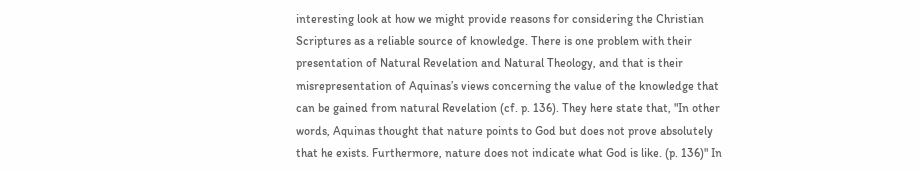interesting look at how we might provide reasons for considering the Christian Scriptures as a reliable source of knowledge. There is one problem with their presentation of Natural Revelation and Natural Theology, and that is their misrepresentation of Aquinas’s views concerning the value of the knowledge that can be gained from natural Revelation (cf. p. 136). They here state that, "In other words, Aquinas thought that nature points to God but does not prove absolutely that he exists. Furthermore, nature does not indicate what God is like. (p. 136)" In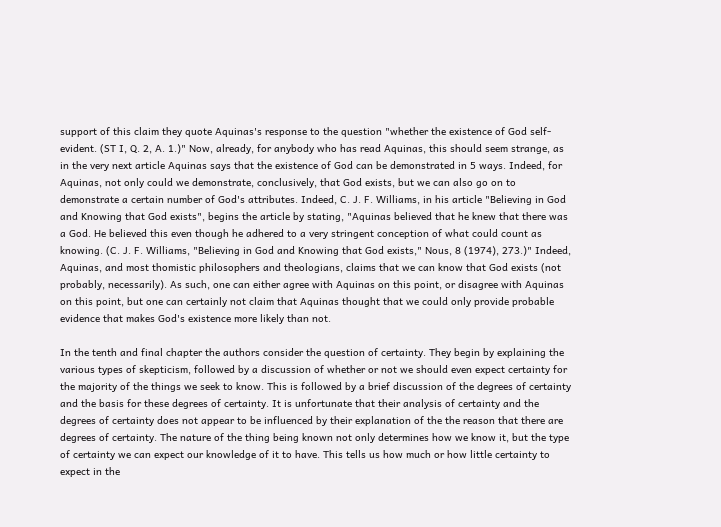support of this claim they quote Aquinas's response to the question "whether the existence of God self-evident. (ST I, Q. 2, A. 1.)" Now, already, for anybody who has read Aquinas, this should seem strange, as in the very next article Aquinas says that the existence of God can be demonstrated in 5 ways. Indeed, for Aquinas, not only could we demonstrate, conclusively, that God exists, but we can also go on to demonstrate a certain number of God's attributes. Indeed, C. J. F. Williams, in his article "Believing in God and Knowing that God exists", begins the article by stating, "Aquinas believed that he knew that there was a God. He believed this even though he adhered to a very stringent conception of what could count as knowing. (C. J. F. Williams, "Believing in God and Knowing that God exists," Nous, 8 (1974), 273.)" Indeed, Aquinas, and most thomistic philosophers and theologians, claims that we can know that God exists (not probably, necessarily). As such, one can either agree with Aquinas on this point, or disagree with Aquinas on this point, but one can certainly not claim that Aquinas thought that we could only provide probable evidence that makes God's existence more likely than not.

In the tenth and final chapter the authors consider the question of certainty. They begin by explaining the various types of skepticism, followed by a discussion of whether or not we should even expect certainty for the majority of the things we seek to know. This is followed by a brief discussion of the degrees of certainty and the basis for these degrees of certainty. It is unfortunate that their analysis of certainty and the degrees of certainty does not appear to be influenced by their explanation of the the reason that there are degrees of certainty. The nature of the thing being known not only determines how we know it, but the type of certainty we can expect our knowledge of it to have. This tells us how much or how little certainty to expect in the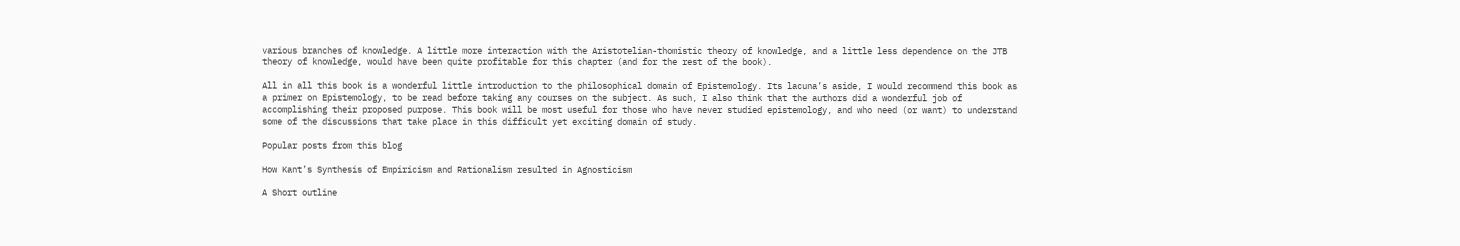various branches of knowledge. A little more interaction with the Aristotelian-thomistic theory of knowledge, and a little less dependence on the JTB theory of knowledge, would have been quite profitable for this chapter (and for the rest of the book).

All in all this book is a wonderful little introduction to the philosophical domain of Epistemology. Its lacuna’s aside, I would recommend this book as a primer on Epistemology, to be read before taking any courses on the subject. As such, I also think that the authors did a wonderful job of accomplishing their proposed purpose. This book will be most useful for those who have never studied epistemology, and who need (or want) to understand some of the discussions that take place in this difficult yet exciting domain of study.

Popular posts from this blog

How Kant’s Synthesis of Empiricism and Rationalism resulted in Agnosticism

A Short outline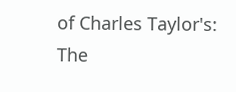of Charles Taylor's: The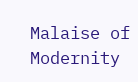Malaise of Modernity